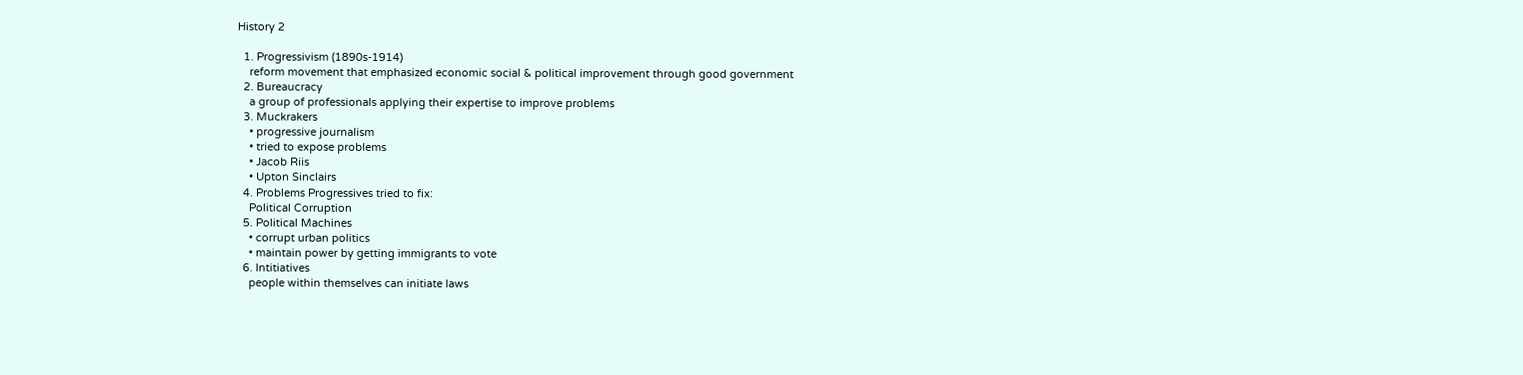History 2

  1. Progressivism (1890s-1914)
    reform movement that emphasized economic social & political improvement through good government
  2. Bureaucracy
    a group of professionals applying their expertise to improve problems
  3. Muckrakers
    • progressive journalism
    • tried to expose problems
    • Jacob Riis
    • Upton Sinclairs
  4. Problems Progressives tried to fix:
    Political Corruption
  5. Political Machines
    • corrupt urban politics
    • maintain power by getting immigrants to vote
  6. Intitiatives
    people within themselves can initiate laws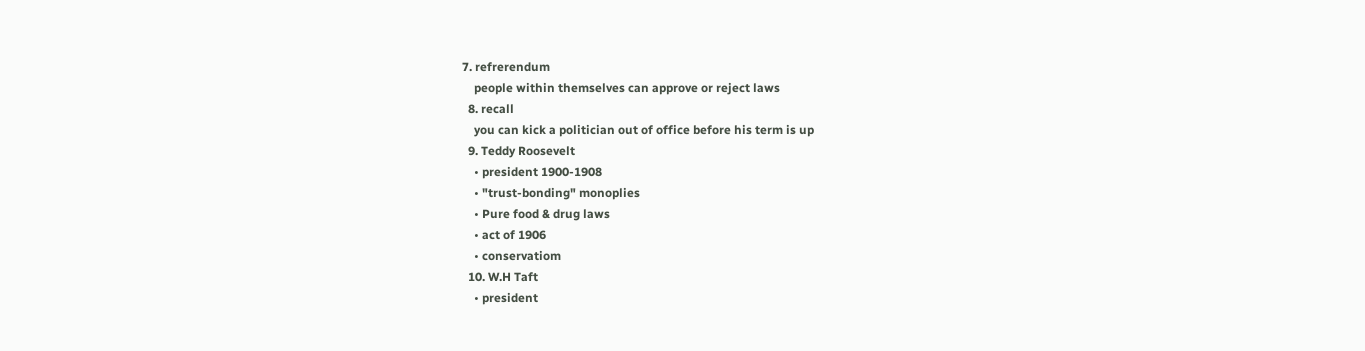7. refrerendum
    people within themselves can approve or reject laws
  8. recall
    you can kick a politician out of office before his term is up
  9. Teddy Roosevelt
    • president 1900-1908
    • "trust-bonding" monoplies
    • Pure food & drug laws
    • act of 1906
    • conservatiom
  10. W.H Taft
    • president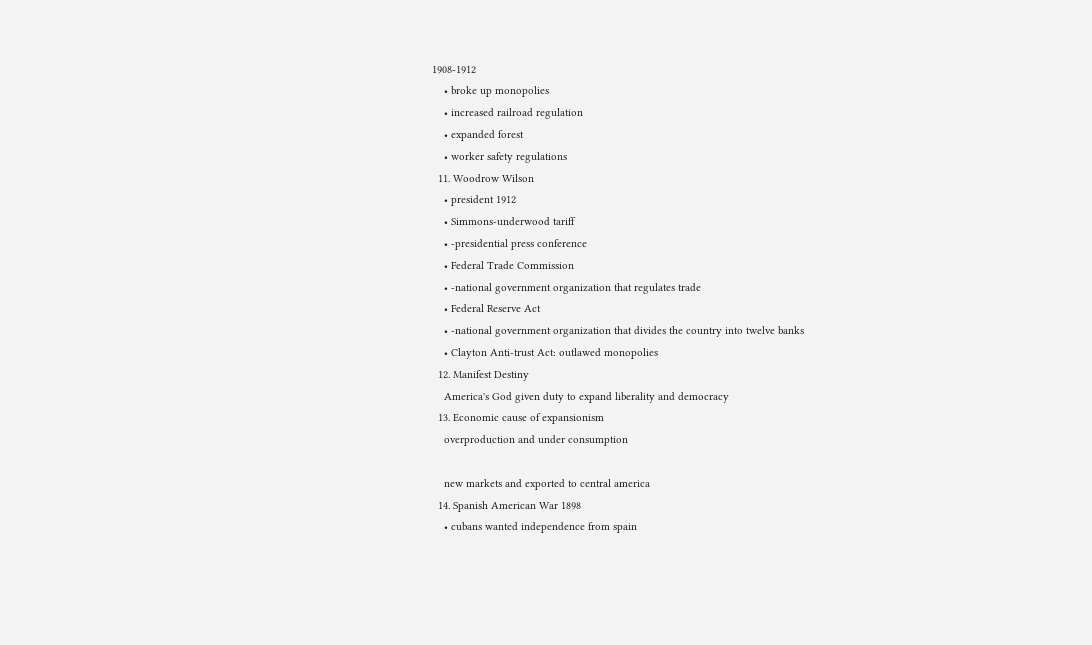1908-1912
    • broke up monopolies
    • increased railroad regulation
    • expanded forest
    • worker safety regulations
  11. Woodrow Wilson
    • president 1912
    • Simmons-underwood tariff
    • -presidential press conference
    • Federal Trade Commission
    • -national government organization that regulates trade
    • Federal Reserve Act
    • -national government organization that divides the country into twelve banks
    • Clayton Anti-trust Act: outlawed monopolies
  12. Manifest Destiny
    America's God given duty to expand liberality and democracy
  13. Economic cause of expansionism
    overproduction and under consumption

    new markets and exported to central america
  14. Spanish American War 1898
    • cubans wanted independence from spain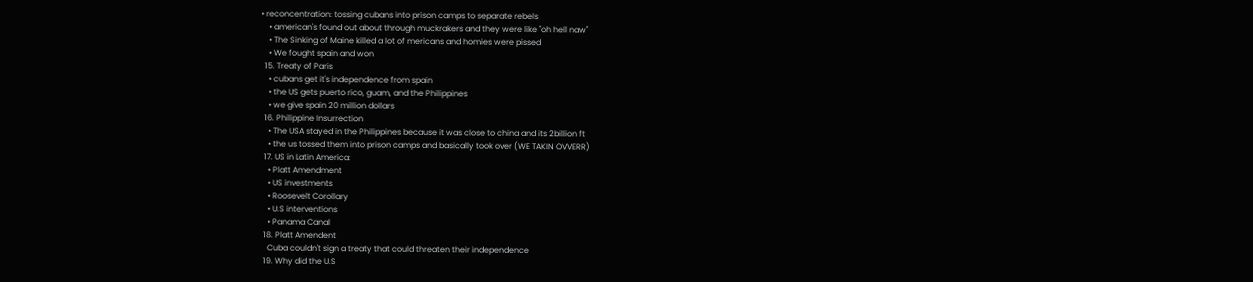• reconcentration: tossing cubans into prison camps to separate rebels
    • american's found out about through muckrakers and they were like "oh hell naw"
    • The Sinking of Maine killed a lot of mericans and homies were pissed
    • We fought spain and won
  15. Treaty of Paris
    • cubans get it's independence from spain
    • the US gets puerto rico, guam, and the Philippines
    • we give spain 20 million dollars
  16. Philippine Insurrection
    • The USA stayed in the Philippines because it was close to china and its 2billion ft
    • the us tossed them into prison camps and basically took over (WE TAKIN OVVERR)
  17. US in Latin America:
    • Platt Amendment
    • US investments
    • Roosevelt Corollary
    • U.S interventions
    • Panama Canal
  18. Platt Amendent
    Cuba couldn't sign a treaty that could threaten their independence
  19. Why did the U.S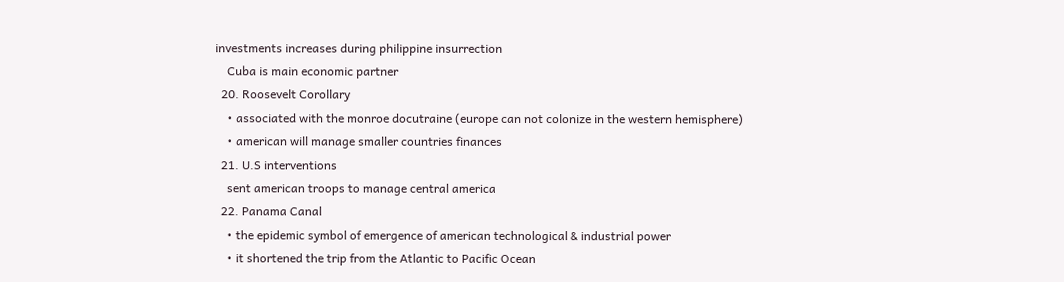investments increases during philippine insurrection
    Cuba is main economic partner
  20. Roosevelt Corollary
    • associated with the monroe docutraine (europe can not colonize in the western hemisphere)
    • american will manage smaller countries finances
  21. U.S interventions
    sent american troops to manage central america
  22. Panama Canal
    • the epidemic symbol of emergence of american technological & industrial power
    • it shortened the trip from the Atlantic to Pacific Ocean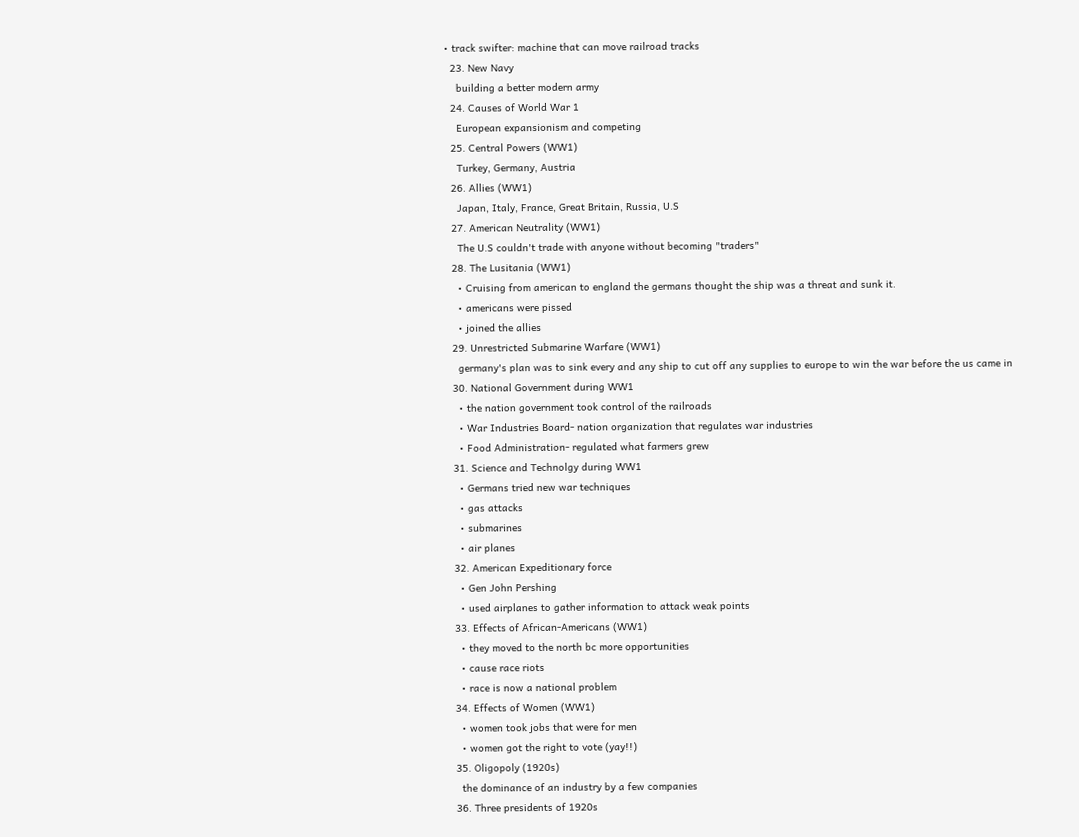• track swifter: machine that can move railroad tracks
  23. New Navy
    building a better modern army
  24. Causes of World War 1
    European expansionism and competing
  25. Central Powers (WW1)
    Turkey, Germany, Austria
  26. Allies (WW1)
    Japan, Italy, France, Great Britain, Russia, U.S
  27. American Neutrality (WW1)
    The U.S couldn't trade with anyone without becoming "traders"
  28. The Lusitania (WW1)
    • Cruising from american to england the germans thought the ship was a threat and sunk it.
    • americans were pissed
    • joined the allies
  29. Unrestricted Submarine Warfare (WW1)
    germany's plan was to sink every and any ship to cut off any supplies to europe to win the war before the us came in
  30. National Government during WW1
    • the nation government took control of the railroads
    • War Industries Board- nation organization that regulates war industries
    • Food Administration- regulated what farmers grew
  31. Science and Technolgy during WW1
    • Germans tried new war techniques
    • gas attacks
    • submarines
    • air planes
  32. American Expeditionary force
    • Gen John Pershing
    • used airplanes to gather information to attack weak points
  33. Effects of African-Americans (WW1)
    • they moved to the north bc more opportunities
    • cause race riots
    • race is now a national problem
  34. Effects of Women (WW1)
    • women took jobs that were for men
    • women got the right to vote (yay!!)
  35. Oligopoly (1920s)
    the dominance of an industry by a few companies
  36. Three presidents of 1920s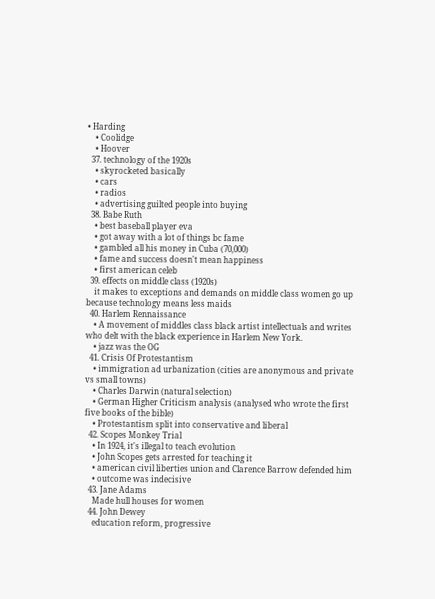• Harding
    • Coolidge
    • Hoover
  37. technology of the 1920s
    • skyrocketed basically
    • cars
    • radios
    • advertising guilted people into buying
  38. Babe Ruth
    • best baseball player eva
    • got away with a lot of things bc fame
    • gambled all his money in Cuba (70,000)
    • fame and success doesn't mean happiness
    • first american celeb
  39. effects on middle class (1920s)
    it makes to exceptions and demands on middle class women go up because technology means less maids
  40. Harlem Rennaissance
    • A movement of middles class black artist intellectuals and writes who delt with the black experience in Harlem New York.
    • jazz was the OG
  41. Crisis Of Protestantism
    • immigration ad urbanization (cities are anonymous and private vs small towns)
    • Charles Darwin (natural selection)
    • German Higher Criticism analysis (analysed who wrote the first five books of the bible)
    • Protestantism split into conservative and liberal
  42. Scopes Monkey Trial
    • In 1924, it's illegal to teach evolution
    • John Scopes gets arrested for teaching it
    • american civil liberties union and Clarence Barrow defended him
    • outcome was indecisive
  43. Jane Adams
    Made hull houses for women
  44. John Dewey
    education reform, progressive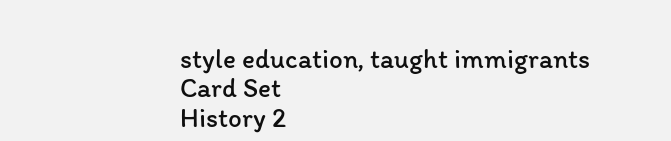style education, taught immigrants
Card Set
History 2